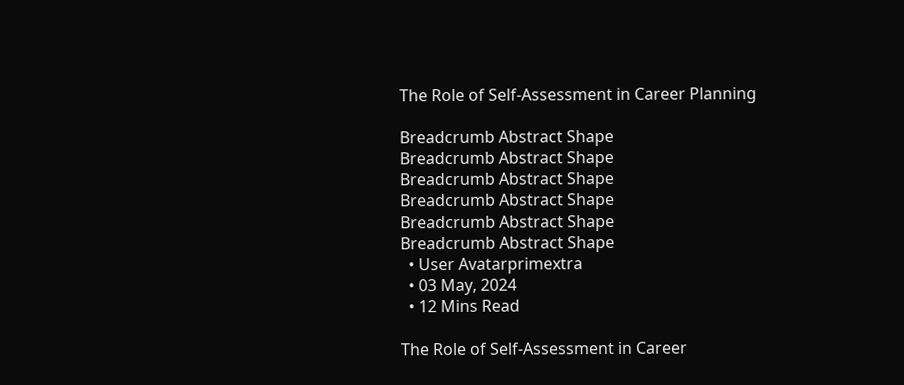The Role of Self-Assessment in Career Planning

Breadcrumb Abstract Shape
Breadcrumb Abstract Shape
Breadcrumb Abstract Shape
Breadcrumb Abstract Shape
Breadcrumb Abstract Shape
Breadcrumb Abstract Shape
  • User Avatarprimextra
  • 03 May, 2024
  • 12 Mins Read

The Role of Self-Assessment in Career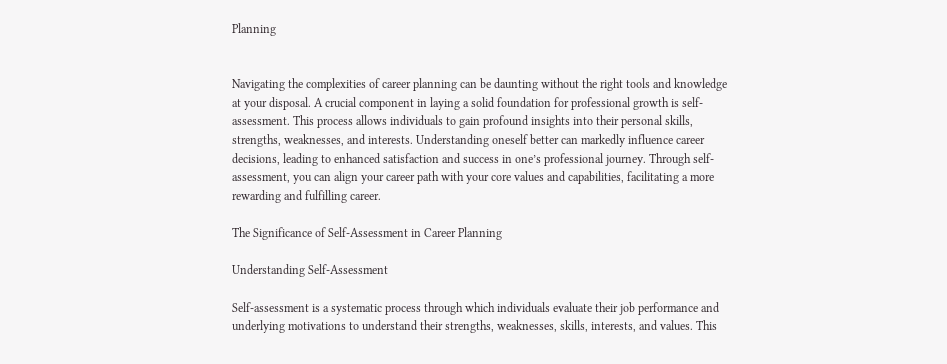Planning


Navigating the complexities of career planning can be daunting without the right tools and knowledge at your disposal. A crucial component in laying a solid foundation for professional growth is self-assessment. This process allows individuals to gain profound insights into their personal skills, strengths, weaknesses, and interests. Understanding oneself better can markedly influence career decisions, leading to enhanced satisfaction and success in one’s professional journey. Through self-assessment, you can align your career path with your core values and capabilities, facilitating a more rewarding and fulfilling career.

The Significance of Self-Assessment in Career Planning

Understanding Self-Assessment

Self-assessment is a systematic process through which individuals evaluate their job performance and underlying motivations to understand their strengths, weaknesses, skills, interests, and values. This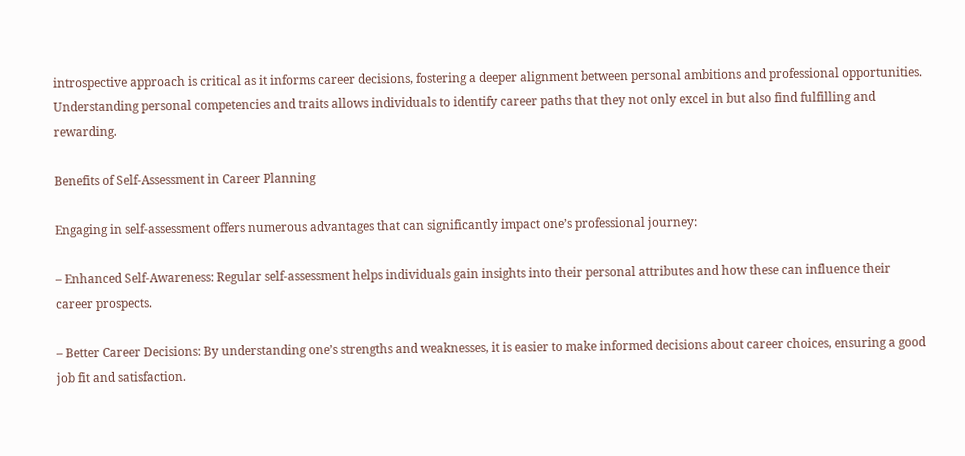introspective approach is critical as it informs career decisions, fostering a deeper alignment between personal ambitions and professional opportunities. Understanding personal competencies and traits allows individuals to identify career paths that they not only excel in but also find fulfilling and rewarding.

Benefits of Self-Assessment in Career Planning

Engaging in self-assessment offers numerous advantages that can significantly impact one’s professional journey:

– Enhanced Self-Awareness: Regular self-assessment helps individuals gain insights into their personal attributes and how these can influence their career prospects.

– Better Career Decisions: By understanding one’s strengths and weaknesses, it is easier to make informed decisions about career choices, ensuring a good job fit and satisfaction.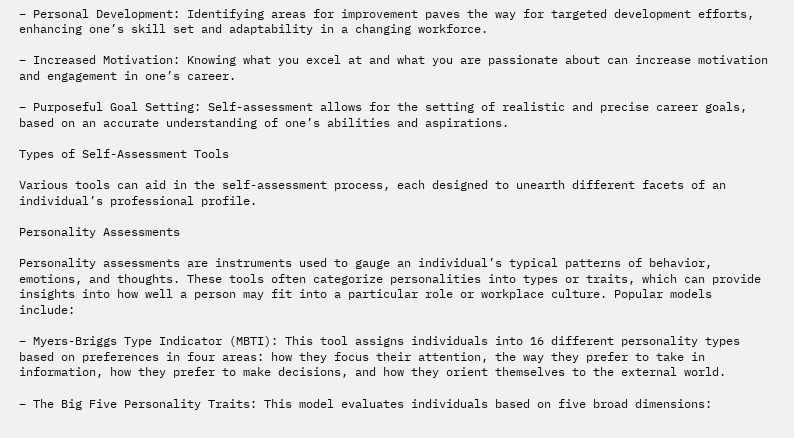– Personal Development: Identifying areas for improvement paves the way for targeted development efforts, enhancing one’s skill set and adaptability in a changing workforce.

– Increased Motivation: Knowing what you excel at and what you are passionate about can increase motivation and engagement in one’s career.

– Purposeful Goal Setting: Self-assessment allows for the setting of realistic and precise career goals, based on an accurate understanding of one’s abilities and aspirations.

Types of Self-Assessment Tools

Various tools can aid in the self-assessment process, each designed to unearth different facets of an individual’s professional profile.

Personality Assessments

Personality assessments are instruments used to gauge an individual’s typical patterns of behavior, emotions, and thoughts. These tools often categorize personalities into types or traits, which can provide insights into how well a person may fit into a particular role or workplace culture. Popular models include:

– Myers-Briggs Type Indicator (MBTI): This tool assigns individuals into 16 different personality types based on preferences in four areas: how they focus their attention, the way they prefer to take in information, how they prefer to make decisions, and how they orient themselves to the external world.

– The Big Five Personality Traits: This model evaluates individuals based on five broad dimensions: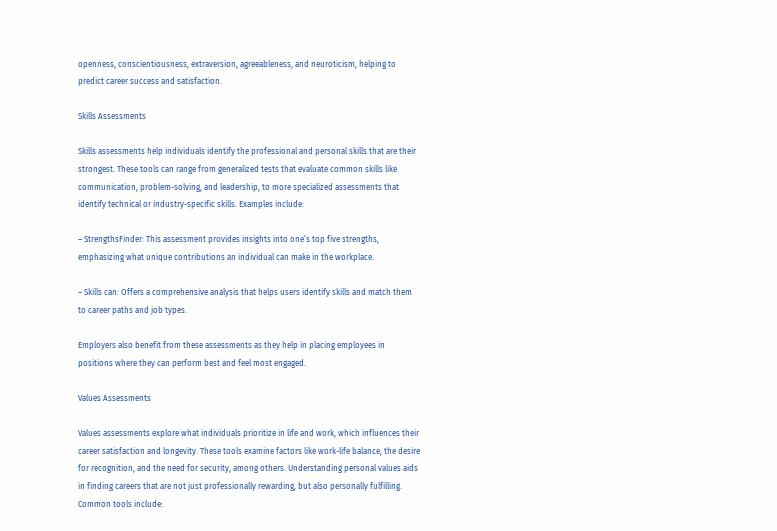openness, conscientiousness, extraversion, agreeableness, and neuroticism, helping to predict career success and satisfaction.

Skills Assessments

Skills assessments help individuals identify the professional and personal skills that are their strongest. These tools can range from generalized tests that evaluate common skills like communication, problem-solving, and leadership, to more specialized assessments that identify technical or industry-specific skills. Examples include:

– StrengthsFinder: This assessment provides insights into one’s top five strengths, emphasizing what unique contributions an individual can make in the workplace.

– Skills can: Offers a comprehensive analysis that helps users identify skills and match them to career paths and job types.

Employers also benefit from these assessments as they help in placing employees in positions where they can perform best and feel most engaged.

Values Assessments

Values assessments explore what individuals prioritize in life and work, which influences their career satisfaction and longevity. These tools examine factors like work-life balance, the desire for recognition, and the need for security, among others. Understanding personal values aids in finding careers that are not just professionally rewarding, but also personally fulfilling. Common tools include: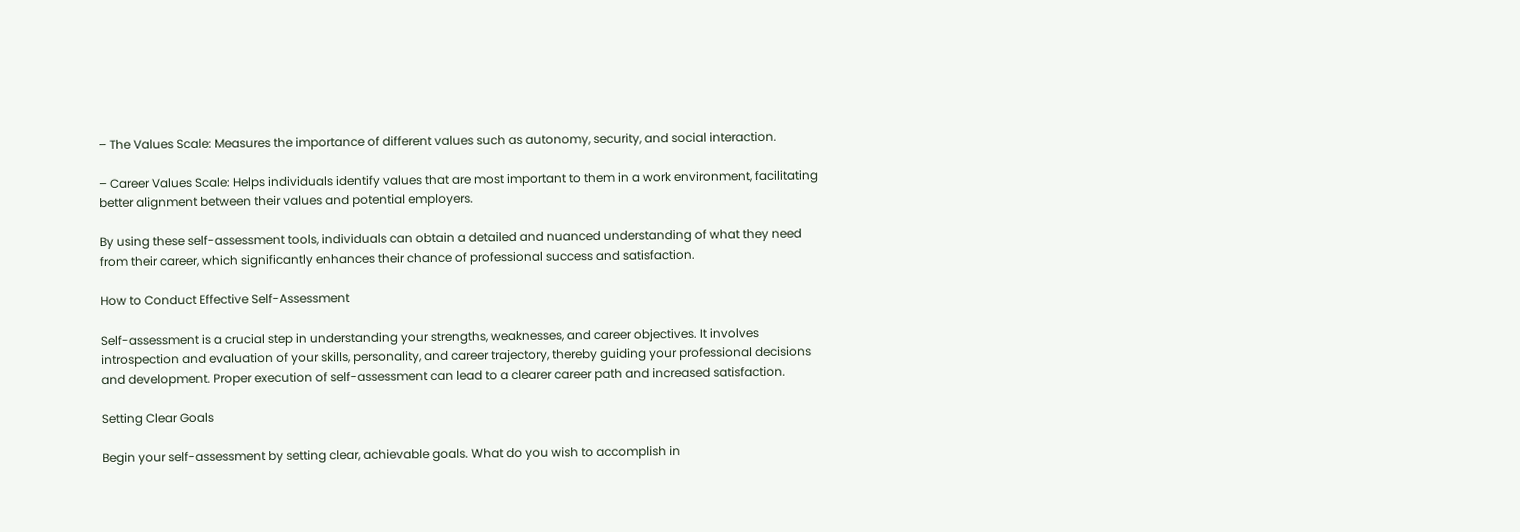– The Values Scale: Measures the importance of different values such as autonomy, security, and social interaction.

– Career Values Scale: Helps individuals identify values that are most important to them in a work environment, facilitating better alignment between their values and potential employers.

By using these self-assessment tools, individuals can obtain a detailed and nuanced understanding of what they need from their career, which significantly enhances their chance of professional success and satisfaction.

How to Conduct Effective Self-Assessment

Self-assessment is a crucial step in understanding your strengths, weaknesses, and career objectives. It involves introspection and evaluation of your skills, personality, and career trajectory, thereby guiding your professional decisions and development. Proper execution of self-assessment can lead to a clearer career path and increased satisfaction.

Setting Clear Goals

Begin your self-assessment by setting clear, achievable goals. What do you wish to accomplish in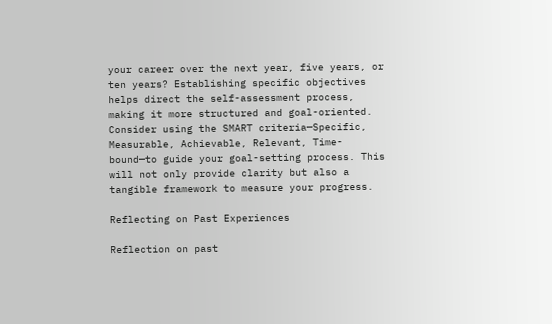your career over the next year, five years, or ten years? Establishing specific objectives helps direct the self-assessment process, making it more structured and goal-oriented. Consider using the SMART criteria—Specific, Measurable, Achievable, Relevant, Time-bound—to guide your goal-setting process. This will not only provide clarity but also a tangible framework to measure your progress.

Reflecting on Past Experiences

Reflection on past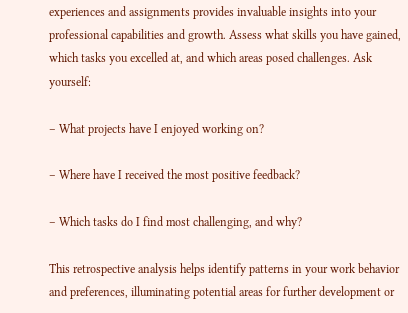experiences and assignments provides invaluable insights into your professional capabilities and growth. Assess what skills you have gained, which tasks you excelled at, and which areas posed challenges. Ask yourself:

– What projects have I enjoyed working on?

– Where have I received the most positive feedback?

– Which tasks do I find most challenging, and why?

This retrospective analysis helps identify patterns in your work behavior and preferences, illuminating potential areas for further development or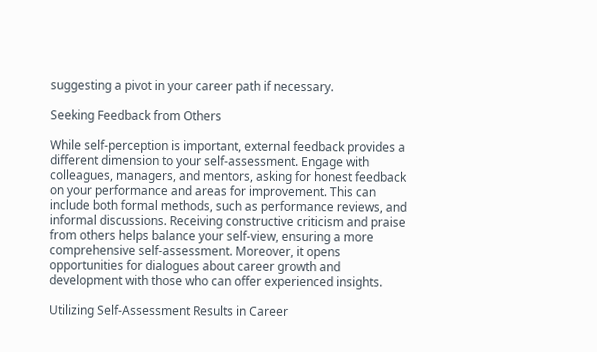suggesting a pivot in your career path if necessary.

Seeking Feedback from Others

While self-perception is important, external feedback provides a different dimension to your self-assessment. Engage with colleagues, managers, and mentors, asking for honest feedback on your performance and areas for improvement. This can include both formal methods, such as performance reviews, and informal discussions. Receiving constructive criticism and praise from others helps balance your self-view, ensuring a more comprehensive self-assessment. Moreover, it opens opportunities for dialogues about career growth and development with those who can offer experienced insights.

Utilizing Self-Assessment Results in Career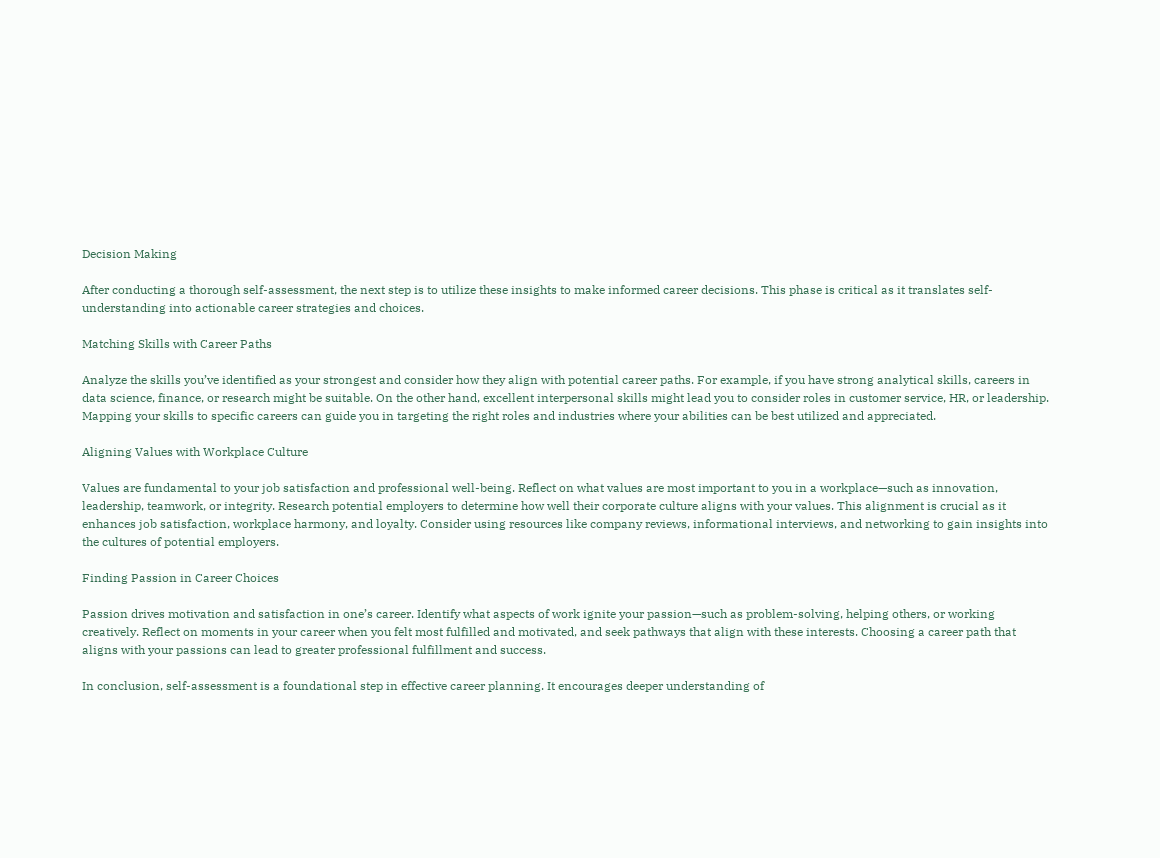Decision Making

After conducting a thorough self-assessment, the next step is to utilize these insights to make informed career decisions. This phase is critical as it translates self-understanding into actionable career strategies and choices.

Matching Skills with Career Paths

Analyze the skills you’ve identified as your strongest and consider how they align with potential career paths. For example, if you have strong analytical skills, careers in data science, finance, or research might be suitable. On the other hand, excellent interpersonal skills might lead you to consider roles in customer service, HR, or leadership. Mapping your skills to specific careers can guide you in targeting the right roles and industries where your abilities can be best utilized and appreciated.

Aligning Values with Workplace Culture

Values are fundamental to your job satisfaction and professional well-being. Reflect on what values are most important to you in a workplace—such as innovation, leadership, teamwork, or integrity. Research potential employers to determine how well their corporate culture aligns with your values. This alignment is crucial as it enhances job satisfaction, workplace harmony, and loyalty. Consider using resources like company reviews, informational interviews, and networking to gain insights into the cultures of potential employers.

Finding Passion in Career Choices

Passion drives motivation and satisfaction in one’s career. Identify what aspects of work ignite your passion—such as problem-solving, helping others, or working creatively. Reflect on moments in your career when you felt most fulfilled and motivated, and seek pathways that align with these interests. Choosing a career path that aligns with your passions can lead to greater professional fulfillment and success.

In conclusion, self-assessment is a foundational step in effective career planning. It encourages deeper understanding of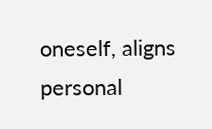oneself, aligns personal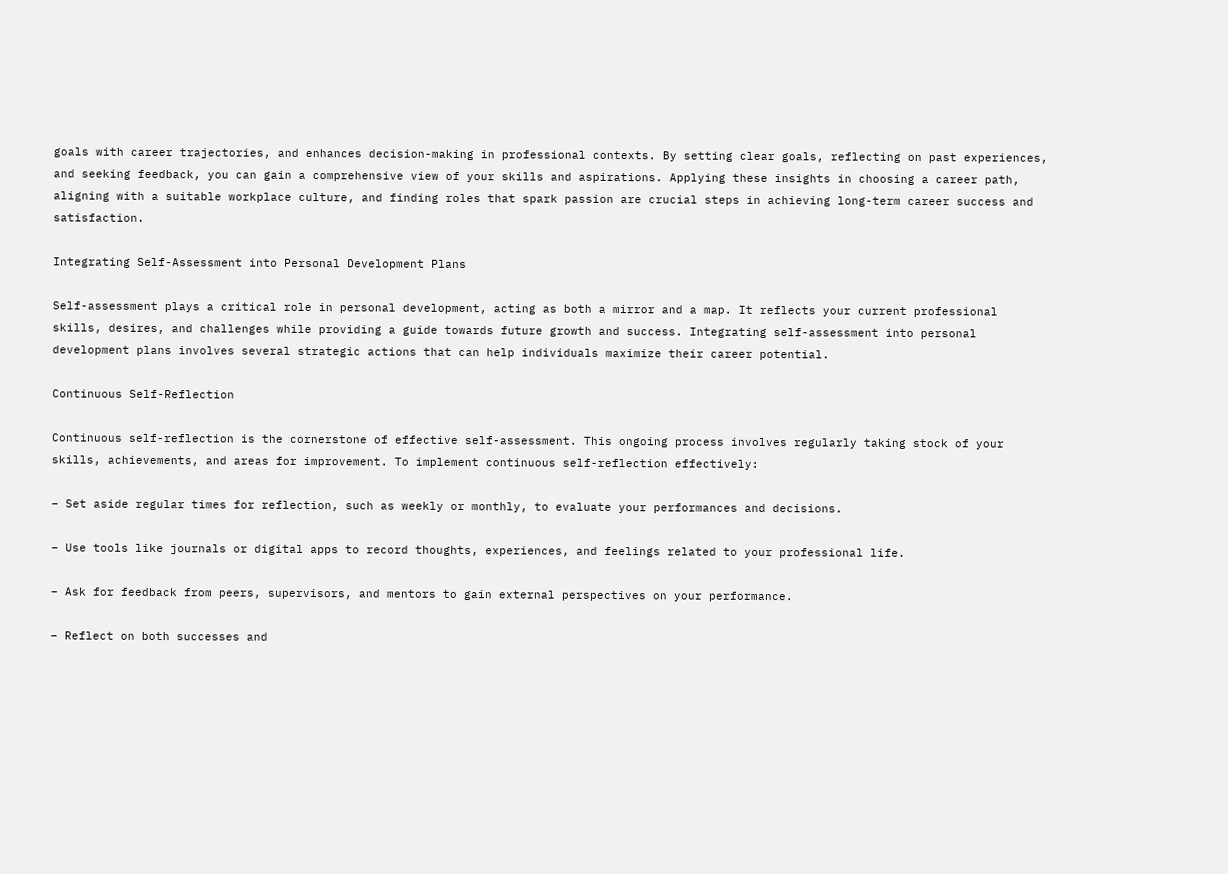goals with career trajectories, and enhances decision-making in professional contexts. By setting clear goals, reflecting on past experiences, and seeking feedback, you can gain a comprehensive view of your skills and aspirations. Applying these insights in choosing a career path, aligning with a suitable workplace culture, and finding roles that spark passion are crucial steps in achieving long-term career success and satisfaction.

Integrating Self-Assessment into Personal Development Plans

Self-assessment plays a critical role in personal development, acting as both a mirror and a map. It reflects your current professional skills, desires, and challenges while providing a guide towards future growth and success. Integrating self-assessment into personal development plans involves several strategic actions that can help individuals maximize their career potential.

Continuous Self-Reflection

Continuous self-reflection is the cornerstone of effective self-assessment. This ongoing process involves regularly taking stock of your skills, achievements, and areas for improvement. To implement continuous self-reflection effectively:

– Set aside regular times for reflection, such as weekly or monthly, to evaluate your performances and decisions.

– Use tools like journals or digital apps to record thoughts, experiences, and feelings related to your professional life.

– Ask for feedback from peers, supervisors, and mentors to gain external perspectives on your performance.

– Reflect on both successes and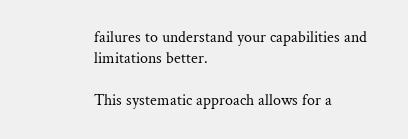failures to understand your capabilities and limitations better.

This systematic approach allows for a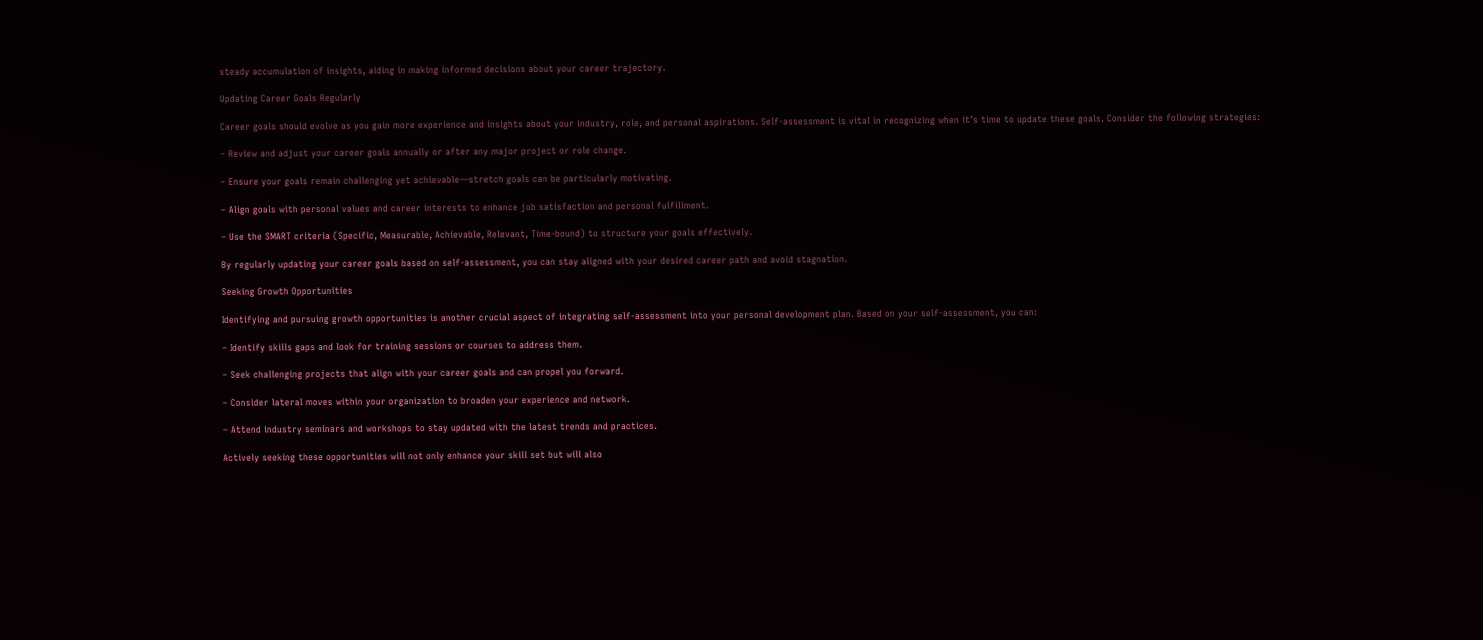steady accumulation of insights, aiding in making informed decisions about your career trajectory.

Updating Career Goals Regularly

Career goals should evolve as you gain more experience and insights about your industry, role, and personal aspirations. Self-assessment is vital in recognizing when it’s time to update these goals. Consider the following strategies:

– Review and adjust your career goals annually or after any major project or role change.

– Ensure your goals remain challenging yet achievable—stretch goals can be particularly motivating.

– Align goals with personal values and career interests to enhance job satisfaction and personal fulfillment.

– Use the SMART criteria (Specific, Measurable, Achievable, Relevant, Time-bound) to structure your goals effectively.

By regularly updating your career goals based on self-assessment, you can stay aligned with your desired career path and avoid stagnation.

Seeking Growth Opportunities

Identifying and pursuing growth opportunities is another crucial aspect of integrating self-assessment into your personal development plan. Based on your self-assessment, you can:

– Identify skills gaps and look for training sessions or courses to address them.

– Seek challenging projects that align with your career goals and can propel you forward.

– Consider lateral moves within your organization to broaden your experience and network.

– Attend industry seminars and workshops to stay updated with the latest trends and practices.

Actively seeking these opportunities will not only enhance your skill set but will also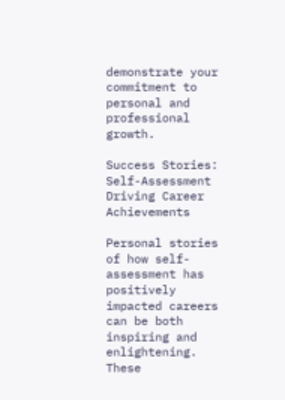demonstrate your commitment to personal and professional growth.

Success Stories: Self-Assessment Driving Career Achievements

Personal stories of how self-assessment has positively impacted careers can be both inspiring and enlightening. These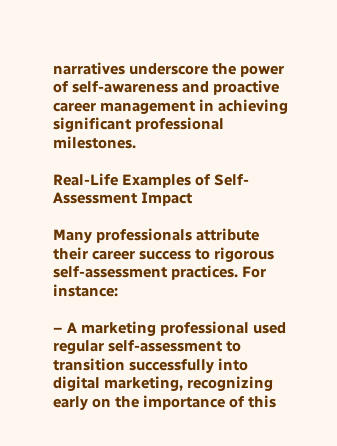narratives underscore the power of self-awareness and proactive career management in achieving significant professional milestones.

Real-Life Examples of Self-Assessment Impact

Many professionals attribute their career success to rigorous self-assessment practices. For instance:

– A marketing professional used regular self-assessment to transition successfully into digital marketing, recognizing early on the importance of this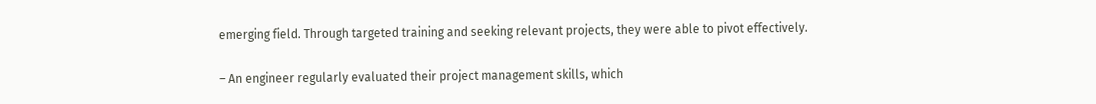emerging field. Through targeted training and seeking relevant projects, they were able to pivot effectively.

– An engineer regularly evaluated their project management skills, which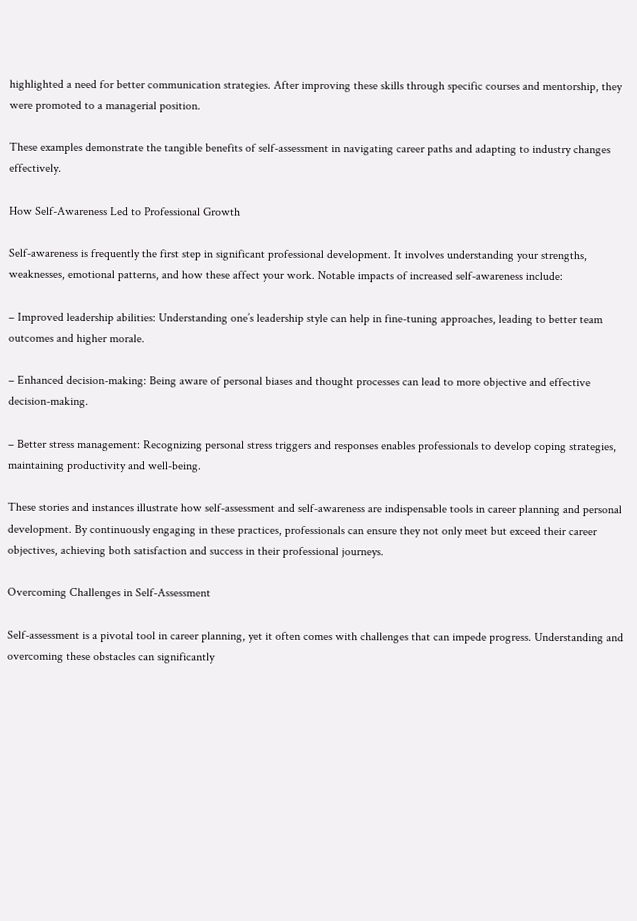highlighted a need for better communication strategies. After improving these skills through specific courses and mentorship, they were promoted to a managerial position.

These examples demonstrate the tangible benefits of self-assessment in navigating career paths and adapting to industry changes effectively.

How Self-Awareness Led to Professional Growth

Self-awareness is frequently the first step in significant professional development. It involves understanding your strengths, weaknesses, emotional patterns, and how these affect your work. Notable impacts of increased self-awareness include:

– Improved leadership abilities: Understanding one’s leadership style can help in fine-tuning approaches, leading to better team outcomes and higher morale.

– Enhanced decision-making: Being aware of personal biases and thought processes can lead to more objective and effective decision-making.

– Better stress management: Recognizing personal stress triggers and responses enables professionals to develop coping strategies, maintaining productivity and well-being.

These stories and instances illustrate how self-assessment and self-awareness are indispensable tools in career planning and personal development. By continuously engaging in these practices, professionals can ensure they not only meet but exceed their career objectives, achieving both satisfaction and success in their professional journeys.

Overcoming Challenges in Self-Assessment

Self-assessment is a pivotal tool in career planning, yet it often comes with challenges that can impede progress. Understanding and overcoming these obstacles can significantly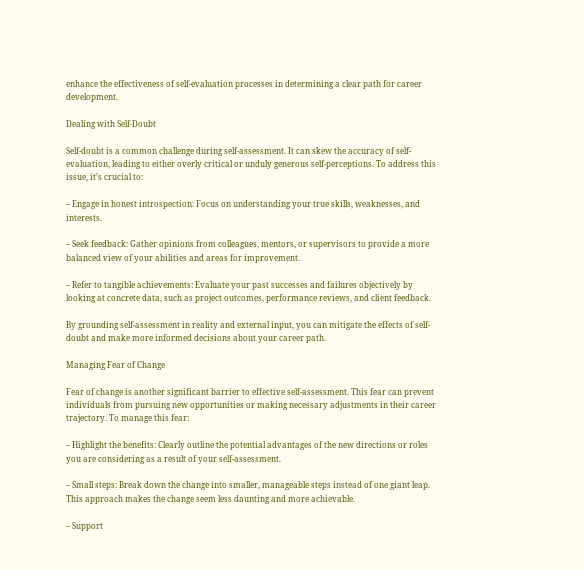enhance the effectiveness of self-evaluation processes in determining a clear path for career development.

Dealing with Self-Doubt

Self-doubt is a common challenge during self-assessment. It can skew the accuracy of self-evaluation, leading to either overly critical or unduly generous self-perceptions. To address this issue, it’s crucial to:

– Engage in honest introspection: Focus on understanding your true skills, weaknesses, and interests.

– Seek feedback: Gather opinions from colleagues, mentors, or supervisors to provide a more balanced view of your abilities and areas for improvement.

– Refer to tangible achievements: Evaluate your past successes and failures objectively by looking at concrete data, such as project outcomes, performance reviews, and client feedback.

By grounding self-assessment in reality and external input, you can mitigate the effects of self-doubt and make more informed decisions about your career path.

Managing Fear of Change

Fear of change is another significant barrier to effective self-assessment. This fear can prevent individuals from pursuing new opportunities or making necessary adjustments in their career trajectory. To manage this fear:

– Highlight the benefits: Clearly outline the potential advantages of the new directions or roles you are considering as a result of your self-assessment.

– Small steps: Break down the change into smaller, manageable steps instead of one giant leap. This approach makes the change seem less daunting and more achievable.

– Support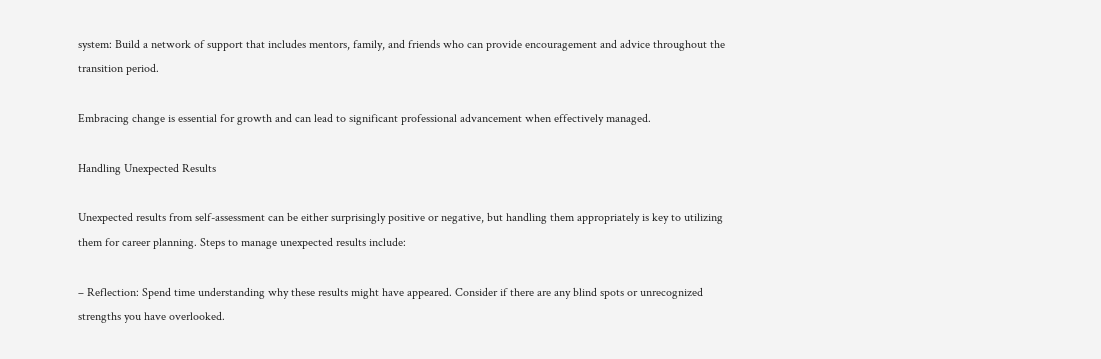system: Build a network of support that includes mentors, family, and friends who can provide encouragement and advice throughout the transition period.

Embracing change is essential for growth and can lead to significant professional advancement when effectively managed.

Handling Unexpected Results

Unexpected results from self-assessment can be either surprisingly positive or negative, but handling them appropriately is key to utilizing them for career planning. Steps to manage unexpected results include:

– Reflection: Spend time understanding why these results might have appeared. Consider if there are any blind spots or unrecognized strengths you have overlooked.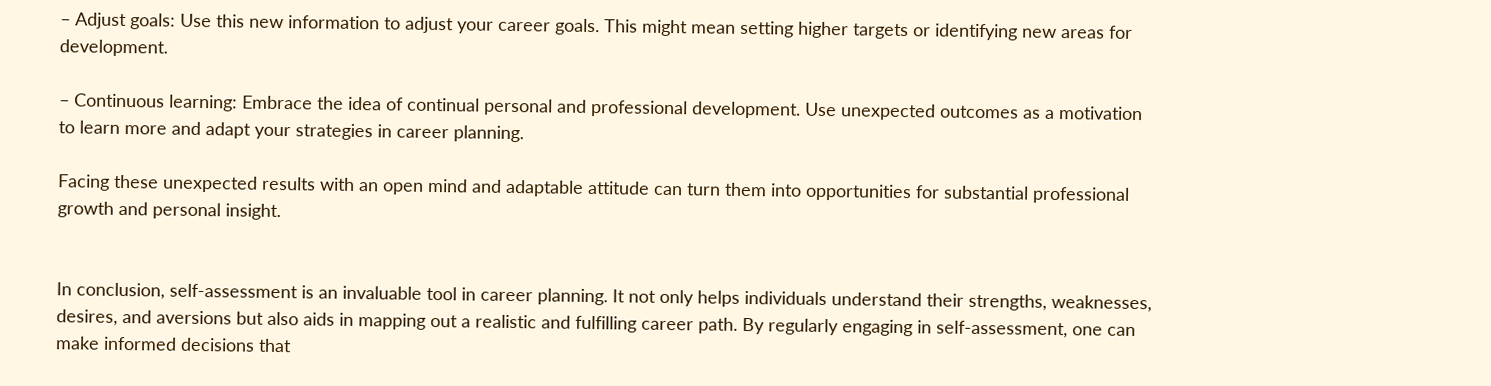– Adjust goals: Use this new information to adjust your career goals. This might mean setting higher targets or identifying new areas for development.

– Continuous learning: Embrace the idea of continual personal and professional development. Use unexpected outcomes as a motivation to learn more and adapt your strategies in career planning.

Facing these unexpected results with an open mind and adaptable attitude can turn them into opportunities for substantial professional growth and personal insight.


In conclusion, self-assessment is an invaluable tool in career planning. It not only helps individuals understand their strengths, weaknesses, desires, and aversions but also aids in mapping out a realistic and fulfilling career path. By regularly engaging in self-assessment, one can make informed decisions that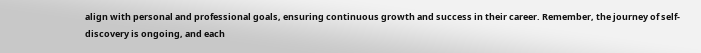align with personal and professional goals, ensuring continuous growth and success in their career. Remember, the journey of self-discovery is ongoing, and each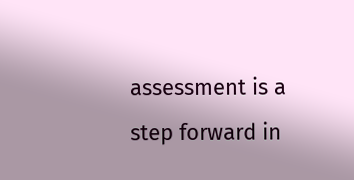assessment is a step forward in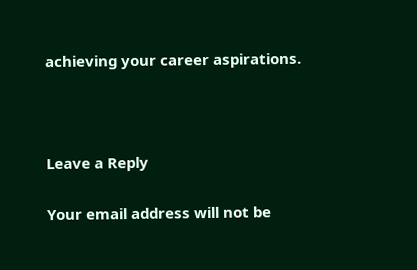achieving your career aspirations.



Leave a Reply

Your email address will not be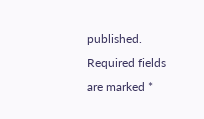published. Required fields are marked *